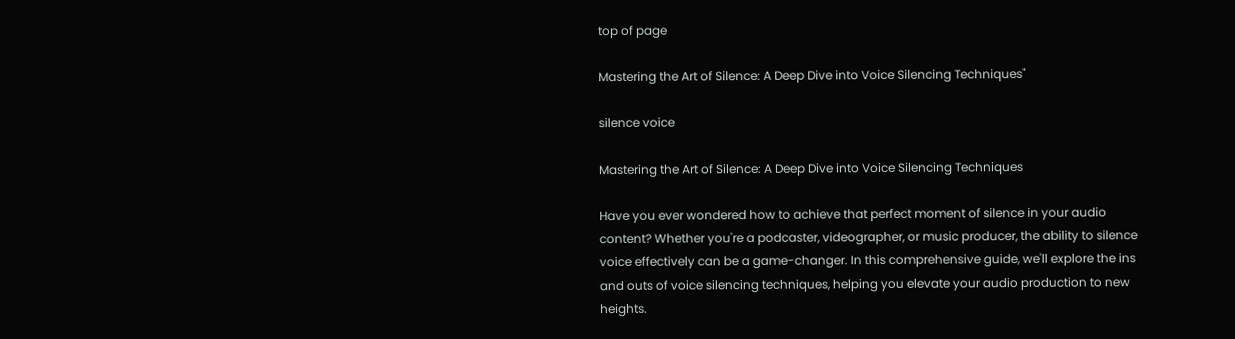top of page

Mastering the Art of Silence: A Deep Dive into Voice Silencing Techniques"

silence voice

Mastering the Art of Silence: A Deep Dive into Voice Silencing Techniques

Have you ever wondered how to achieve that perfect moment of silence in your audio content? Whether you're a podcaster, videographer, or music producer, the ability to silence voice effectively can be a game-changer. In this comprehensive guide, we'll explore the ins and outs of voice silencing techniques, helping you elevate your audio production to new heights.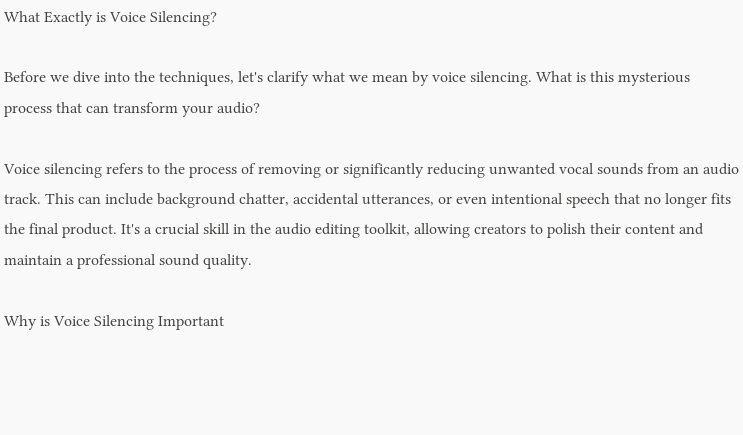What Exactly is Voice Silencing?

Before we dive into the techniques, let's clarify what we mean by voice silencing. What is this mysterious process that can transform your audio?

Voice silencing refers to the process of removing or significantly reducing unwanted vocal sounds from an audio track. This can include background chatter, accidental utterances, or even intentional speech that no longer fits the final product. It's a crucial skill in the audio editing toolkit, allowing creators to polish their content and maintain a professional sound quality.

Why is Voice Silencing Important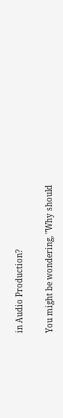in Audio Production?

You might be wondering, "Why should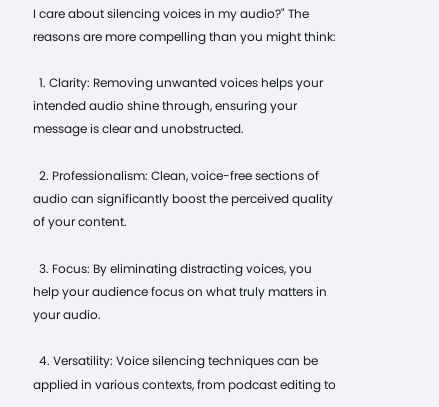I care about silencing voices in my audio?" The reasons are more compelling than you might think:

  1. Clarity: Removing unwanted voices helps your intended audio shine through, ensuring your message is clear and unobstructed.

  2. Professionalism: Clean, voice-free sections of audio can significantly boost the perceived quality of your content.

  3. Focus: By eliminating distracting voices, you help your audience focus on what truly matters in your audio.

  4. Versatility: Voice silencing techniques can be applied in various contexts, from podcast editing to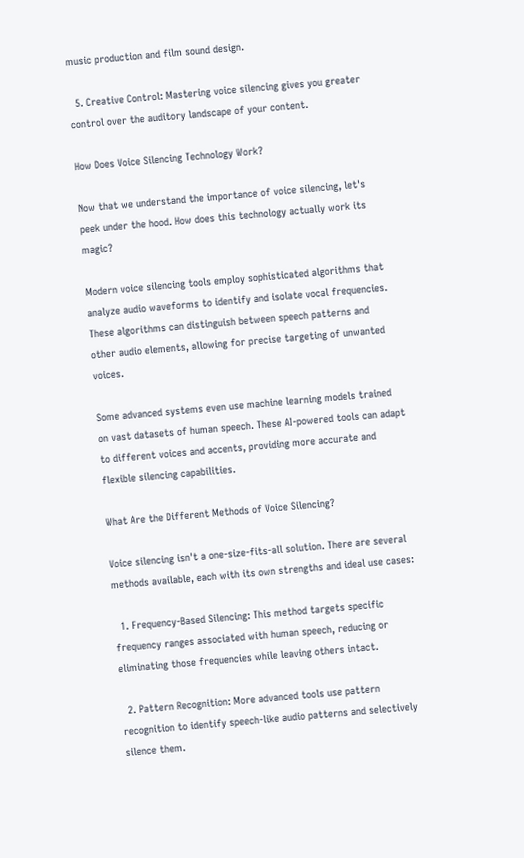music production and film sound design.

  5. Creative Control: Mastering voice silencing gives you greater control over the auditory landscape of your content.

How Does Voice Silencing Technology Work?

Now that we understand the importance of voice silencing, let's peek under the hood. How does this technology actually work its magic?

Modern voice silencing tools employ sophisticated algorithms that analyze audio waveforms to identify and isolate vocal frequencies. These algorithms can distinguish between speech patterns and other audio elements, allowing for precise targeting of unwanted voices.

Some advanced systems even use machine learning models trained on vast datasets of human speech. These AI-powered tools can adapt to different voices and accents, providing more accurate and flexible silencing capabilities.

What Are the Different Methods of Voice Silencing?

Voice silencing isn't a one-size-fits-all solution. There are several methods available, each with its own strengths and ideal use cases:

  1. Frequency-Based Silencing: This method targets specific frequency ranges associated with human speech, reducing or eliminating those frequencies while leaving others intact.

  2. Pattern Recognition: More advanced tools use pattern recognition to identify speech-like audio patterns and selectively silence them.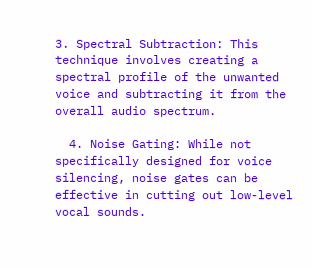3. Spectral Subtraction: This technique involves creating a spectral profile of the unwanted voice and subtracting it from the overall audio spectrum.

  4. Noise Gating: While not specifically designed for voice silencing, noise gates can be effective in cutting out low-level vocal sounds.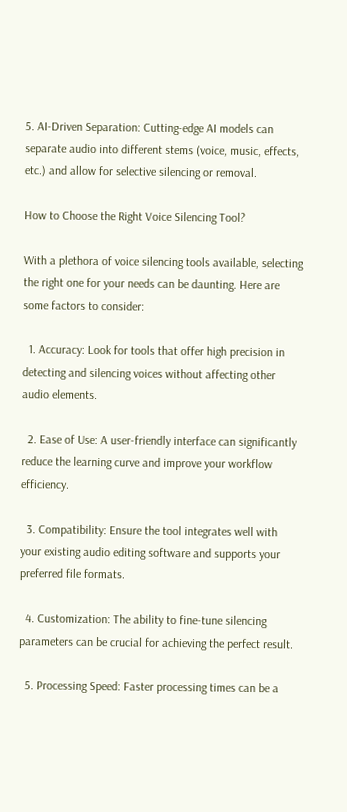5. AI-Driven Separation: Cutting-edge AI models can separate audio into different stems (voice, music, effects, etc.) and allow for selective silencing or removal.

How to Choose the Right Voice Silencing Tool?

With a plethora of voice silencing tools available, selecting the right one for your needs can be daunting. Here are some factors to consider:

  1. Accuracy: Look for tools that offer high precision in detecting and silencing voices without affecting other audio elements.

  2. Ease of Use: A user-friendly interface can significantly reduce the learning curve and improve your workflow efficiency.

  3. Compatibility: Ensure the tool integrates well with your existing audio editing software and supports your preferred file formats.

  4. Customization: The ability to fine-tune silencing parameters can be crucial for achieving the perfect result.

  5. Processing Speed: Faster processing times can be a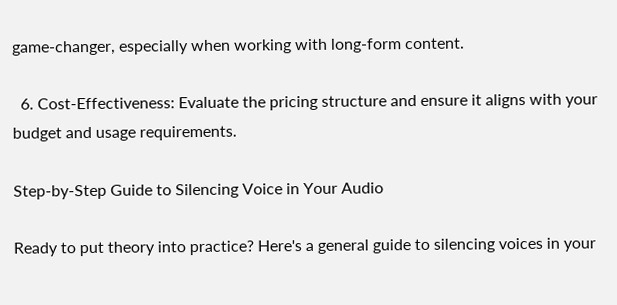game-changer, especially when working with long-form content.

  6. Cost-Effectiveness: Evaluate the pricing structure and ensure it aligns with your budget and usage requirements.

Step-by-Step Guide to Silencing Voice in Your Audio

Ready to put theory into practice? Here's a general guide to silencing voices in your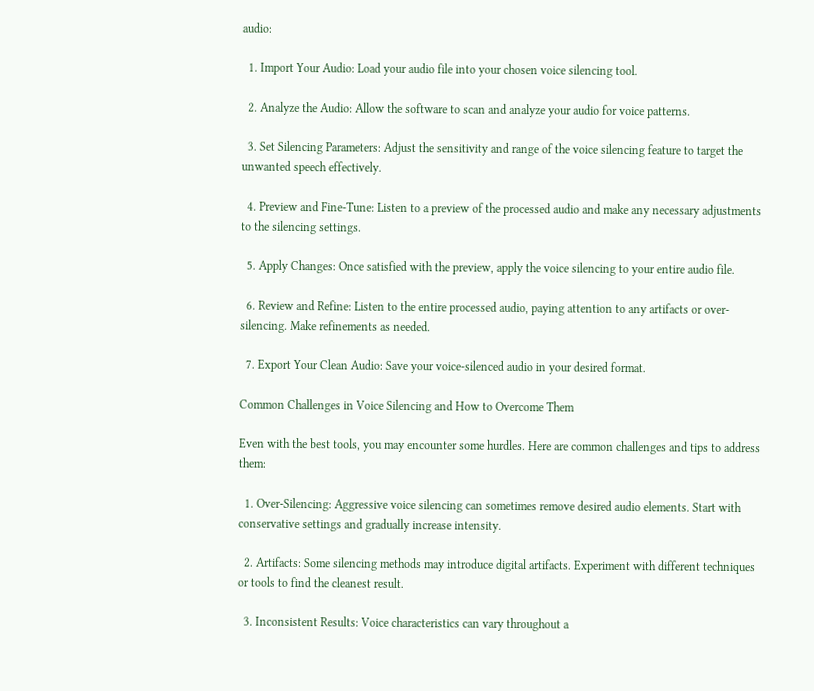audio:

  1. Import Your Audio: Load your audio file into your chosen voice silencing tool.

  2. Analyze the Audio: Allow the software to scan and analyze your audio for voice patterns.

  3. Set Silencing Parameters: Adjust the sensitivity and range of the voice silencing feature to target the unwanted speech effectively.

  4. Preview and Fine-Tune: Listen to a preview of the processed audio and make any necessary adjustments to the silencing settings.

  5. Apply Changes: Once satisfied with the preview, apply the voice silencing to your entire audio file.

  6. Review and Refine: Listen to the entire processed audio, paying attention to any artifacts or over-silencing. Make refinements as needed.

  7. Export Your Clean Audio: Save your voice-silenced audio in your desired format.

Common Challenges in Voice Silencing and How to Overcome Them

Even with the best tools, you may encounter some hurdles. Here are common challenges and tips to address them:

  1. Over-Silencing: Aggressive voice silencing can sometimes remove desired audio elements. Start with conservative settings and gradually increase intensity.

  2. Artifacts: Some silencing methods may introduce digital artifacts. Experiment with different techniques or tools to find the cleanest result.

  3. Inconsistent Results: Voice characteristics can vary throughout a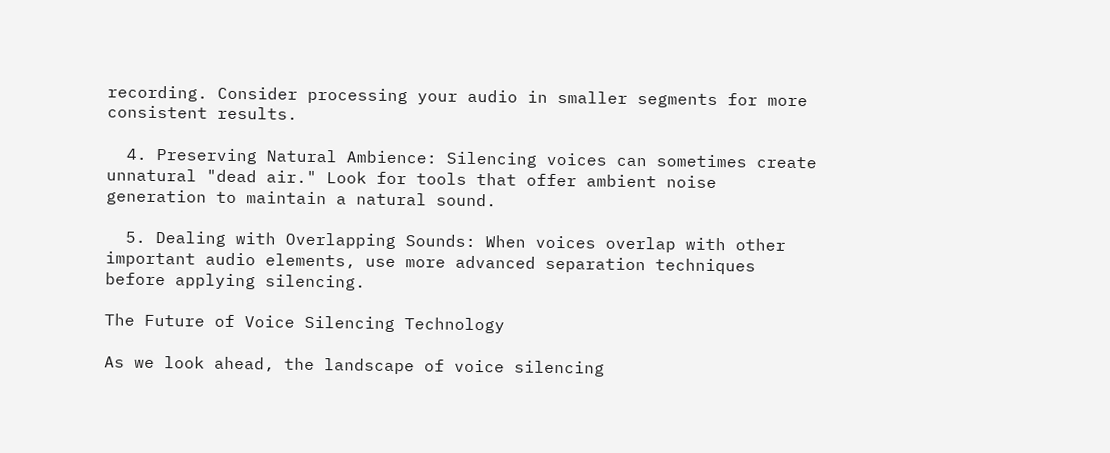recording. Consider processing your audio in smaller segments for more consistent results.

  4. Preserving Natural Ambience: Silencing voices can sometimes create unnatural "dead air." Look for tools that offer ambient noise generation to maintain a natural sound.

  5. Dealing with Overlapping Sounds: When voices overlap with other important audio elements, use more advanced separation techniques before applying silencing.

The Future of Voice Silencing Technology

As we look ahead, the landscape of voice silencing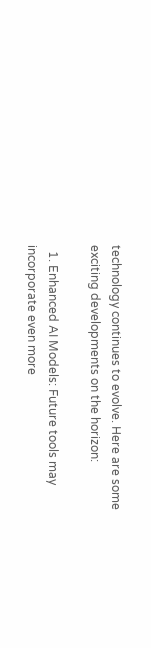technology continues to evolve. Here are some exciting developments on the horizon:

  1. Enhanced AI Models: Future tools may incorporate even more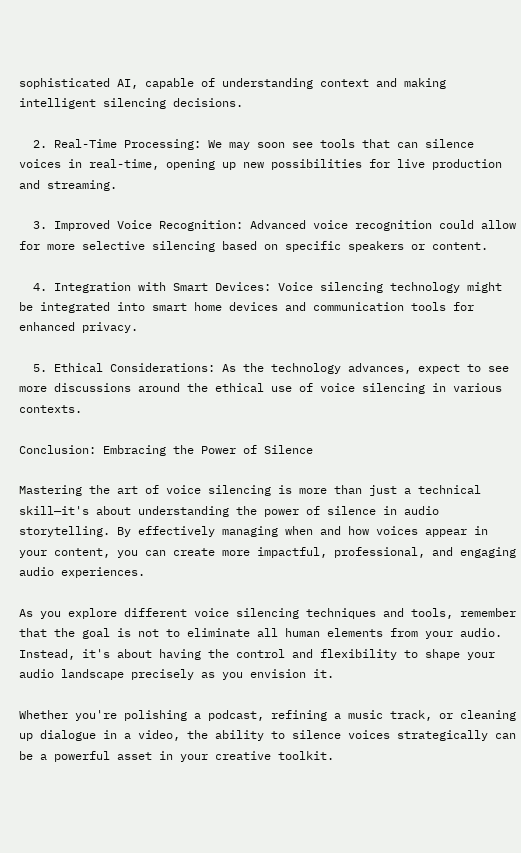sophisticated AI, capable of understanding context and making intelligent silencing decisions.

  2. Real-Time Processing: We may soon see tools that can silence voices in real-time, opening up new possibilities for live production and streaming.

  3. Improved Voice Recognition: Advanced voice recognition could allow for more selective silencing based on specific speakers or content.

  4. Integration with Smart Devices: Voice silencing technology might be integrated into smart home devices and communication tools for enhanced privacy.

  5. Ethical Considerations: As the technology advances, expect to see more discussions around the ethical use of voice silencing in various contexts.

Conclusion: Embracing the Power of Silence

Mastering the art of voice silencing is more than just a technical skill—it's about understanding the power of silence in audio storytelling. By effectively managing when and how voices appear in your content, you can create more impactful, professional, and engaging audio experiences.

As you explore different voice silencing techniques and tools, remember that the goal is not to eliminate all human elements from your audio. Instead, it's about having the control and flexibility to shape your audio landscape precisely as you envision it.

Whether you're polishing a podcast, refining a music track, or cleaning up dialogue in a video, the ability to silence voices strategically can be a powerful asset in your creative toolkit.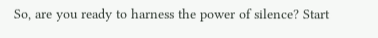So, are you ready to harness the power of silence? Start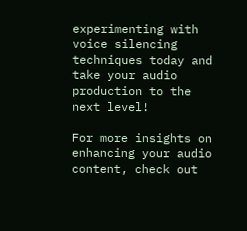experimenting with voice silencing techniques today and take your audio production to the next level!

For more insights on enhancing your audio content, check out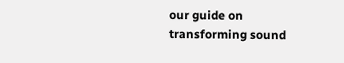our guide on transforming sound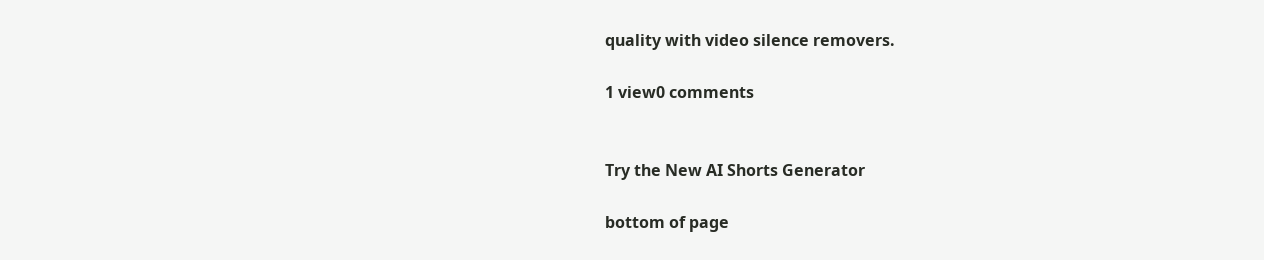quality with video silence removers.

1 view0 comments


Try the New AI Shorts Generator

bottom of page